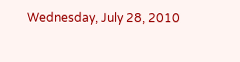Wednesday, July 28, 2010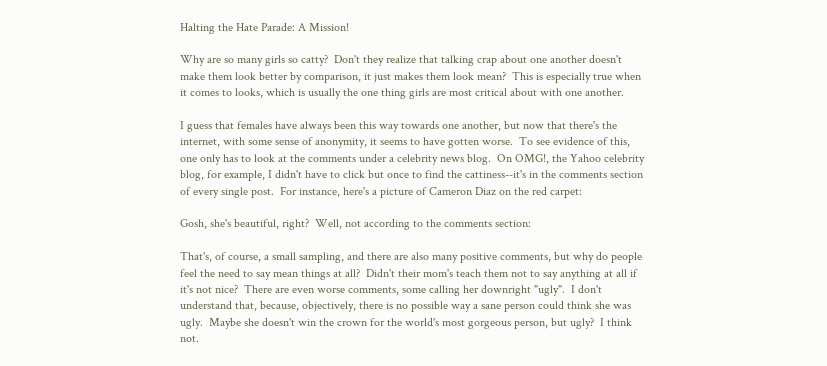Halting the Hate Parade: A Mission!

Why are so many girls so catty?  Don't they realize that talking crap about one another doesn't make them look better by comparison, it just makes them look mean?  This is especially true when it comes to looks, which is usually the one thing girls are most critical about with one another.

I guess that females have always been this way towards one another, but now that there's the internet, with some sense of anonymity, it seems to have gotten worse.  To see evidence of this, one only has to look at the comments under a celebrity news blog.  On OMG!, the Yahoo celebrity blog, for example, I didn't have to click but once to find the cattiness--it's in the comments section of every single post.  For instance, here's a picture of Cameron Diaz on the red carpet:

Gosh, she's beautiful, right?  Well, not according to the comments section:

That's, of course, a small sampling, and there are also many positive comments, but why do people feel the need to say mean things at all?  Didn't their mom's teach them not to say anything at all if it's not nice?  There are even worse comments, some calling her downright "ugly".  I don't understand that, because, objectively, there is no possible way a sane person could think she was ugly.  Maybe she doesn't win the crown for the world's most gorgeous person, but ugly?  I think not.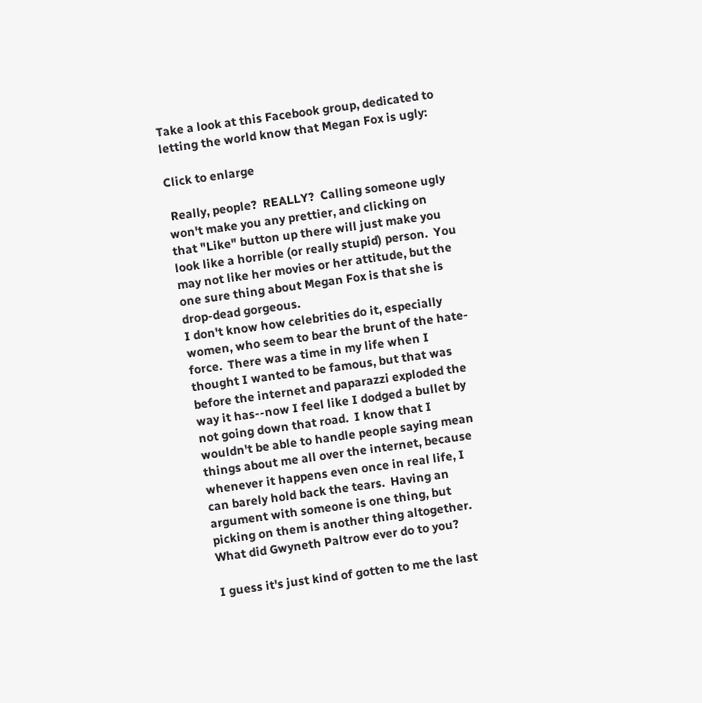Take a look at this Facebook group, dedicated to letting the world know that Megan Fox is ugly:

Click to enlarge

 Really, people?  REALLY?  Calling someone ugly won't make you any prettier, and clicking on that "Like" button up there will just make you look like a horrible (or really stupid) person.  You may not like her movies or her attitude, but the one sure thing about Megan Fox is that she is drop-dead gorgeous.
I don't know how celebrities do it, especially women, who seem to bear the brunt of the hate-force.  There was a time in my life when I thought I wanted to be famous, but that was before the internet and paparazzi exploded the way it has--now I feel like I dodged a bullet by not going down that road.  I know that I wouldn't be able to handle people saying mean things about me all over the internet, because whenever it happens even once in real life, I can barely hold back the tears.  Having an argument with someone is one thing, but picking on them is another thing altogether.  What did Gwyneth Paltrow ever do to you?

I guess it's just kind of gotten to me the last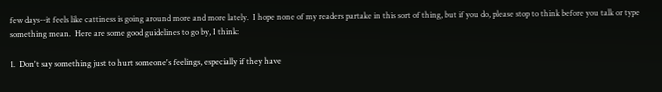few days--it feels like cattiness is going around more and more lately.  I hope none of my readers partake in this sort of thing, but if you do, please stop to think before you talk or type something mean.  Here are some good guidelines to go by, I think:

1.  Don't say something just to hurt someone's feelings, especially if they have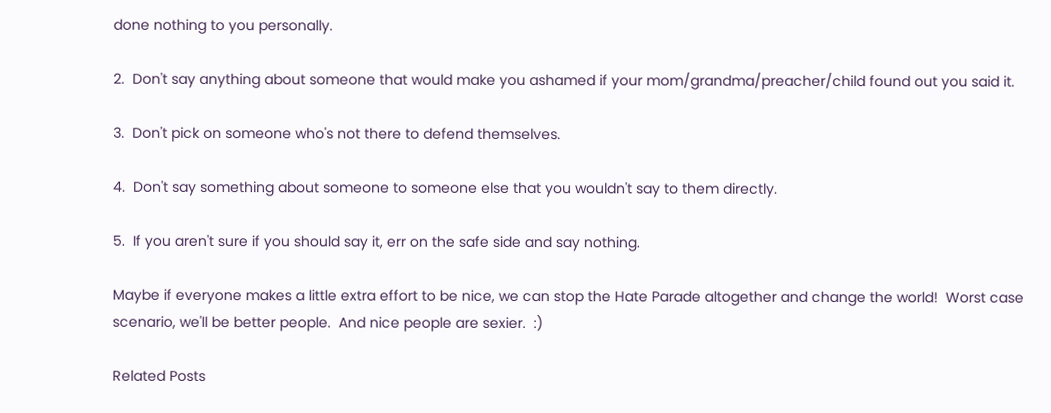done nothing to you personally.

2.  Don't say anything about someone that would make you ashamed if your mom/grandma/preacher/child found out you said it.

3.  Don't pick on someone who's not there to defend themselves.

4.  Don't say something about someone to someone else that you wouldn't say to them directly.

5.  If you aren't sure if you should say it, err on the safe side and say nothing.

Maybe if everyone makes a little extra effort to be nice, we can stop the Hate Parade altogether and change the world!  Worst case scenario, we'll be better people.  And nice people are sexier.  :)

Related Posts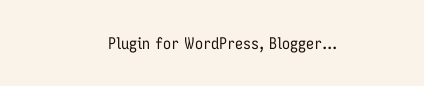Plugin for WordPress, Blogger...